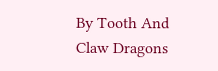By Tooth And Claw Dragons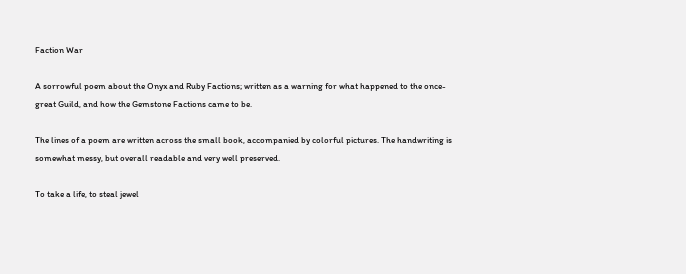Faction War

A sorrowful poem about the Onyx and Ruby Factions; written as a warning for what happened to the once-great Guild, and how the Gemstone Factions came to be.

The lines of a poem are written across the small book, accompanied by colorful pictures. The handwriting is somewhat messy, but overall readable and very well preserved.

To take a life, to steal jewel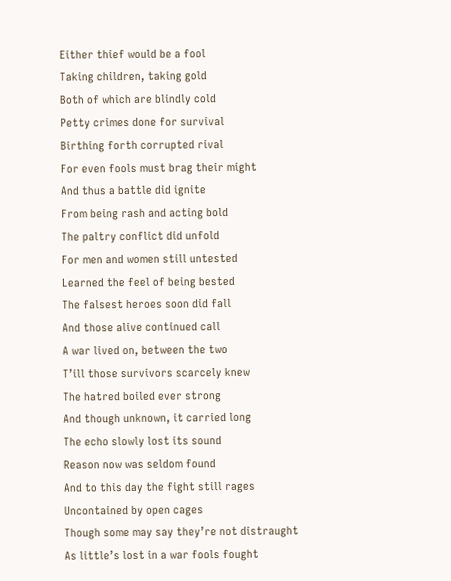Either thief would be a fool
Taking children, taking gold
Both of which are blindly cold
Petty crimes done for survival
Birthing forth corrupted rival
For even fools must brag their might
And thus a battle did ignite
From being rash and acting bold
The paltry conflict did unfold
For men and women still untested
Learned the feel of being bested
The falsest heroes soon did fall
And those alive continued call
A war lived on, between the two
T’ill those survivors scarcely knew
The hatred boiled ever strong
And though unknown, it carried long
The echo slowly lost its sound
Reason now was seldom found
And to this day the fight still rages
Uncontained by open cages
Though some may say they’re not distraught
As little’s lost in a war fools fought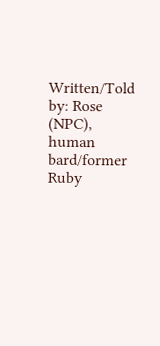Written/Told by: Rose (NPC), human bard/former Ruby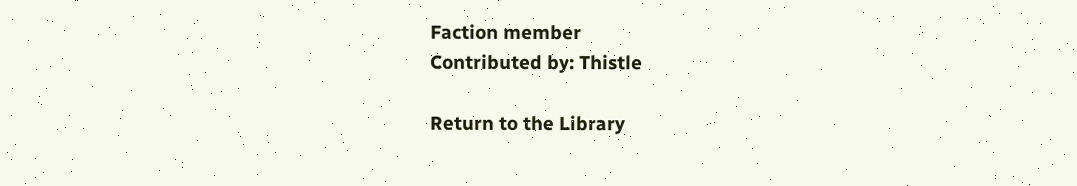Faction member
Contributed by: Thistle

Return to the Library